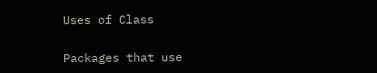Uses of Class

Packages that use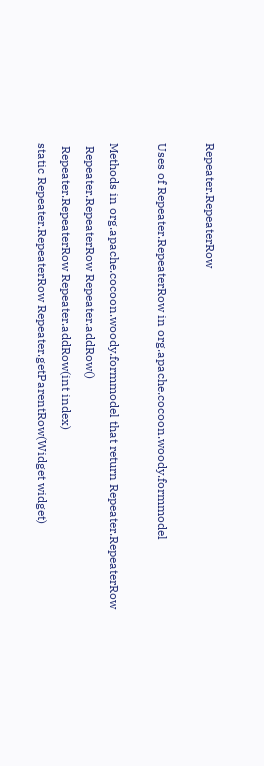Repeater.RepeaterRow

Uses of Repeater.RepeaterRow in org.apache.cocoon.woody.formmodel

Methods in org.apache.cocoon.woody.formmodel that return Repeater.RepeaterRow
 Repeater.RepeaterRow Repeater.addRow()
 Repeater.RepeaterRow Repeater.addRow(int index)
static Repeater.RepeaterRow Repeater.getParentRow(Widget widget)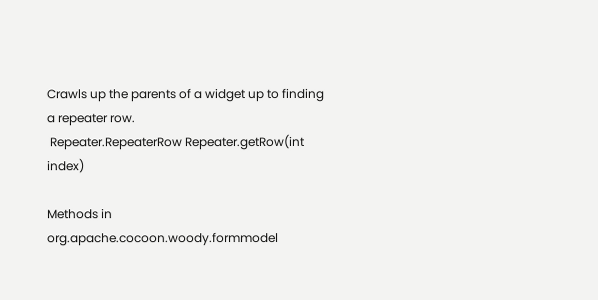Crawls up the parents of a widget up to finding a repeater row.
 Repeater.RepeaterRow Repeater.getRow(int index)

Methods in org.apache.cocoon.woody.formmodel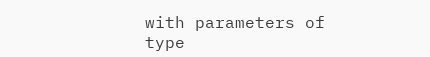with parameters of type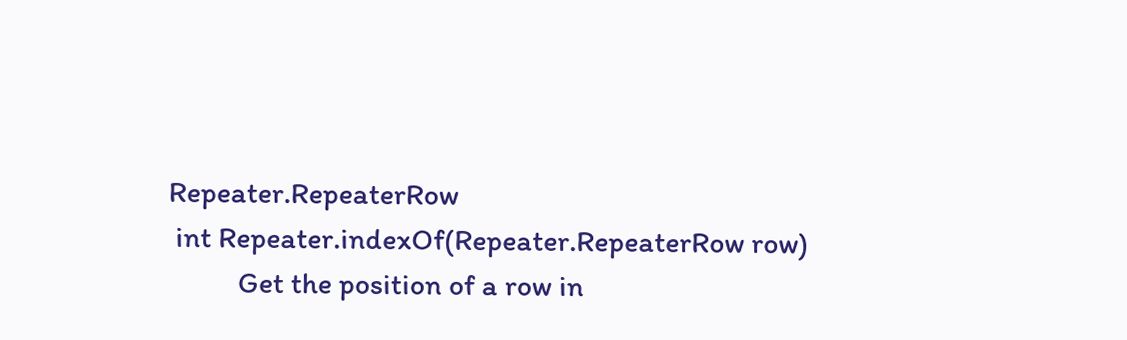Repeater.RepeaterRow
 int Repeater.indexOf(Repeater.RepeaterRow row)
          Get the position of a row in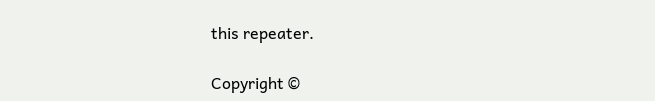this repeater.

Copyright ©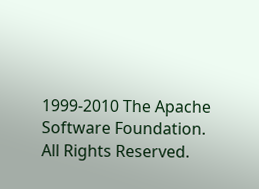1999-2010 The Apache Software Foundation. All Rights Reserved.